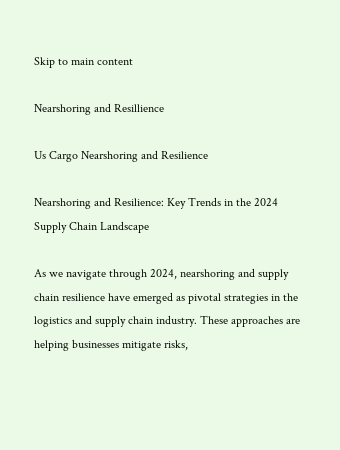Skip to main content

Nearshoring and Resillience

Us Cargo Nearshoring and Resilience

Nearshoring and Resilience: Key Trends in the 2024 Supply Chain Landscape

As we navigate through 2024, nearshoring and supply chain resilience have emerged as pivotal strategies in the logistics and supply chain industry. These approaches are helping businesses mitigate risks,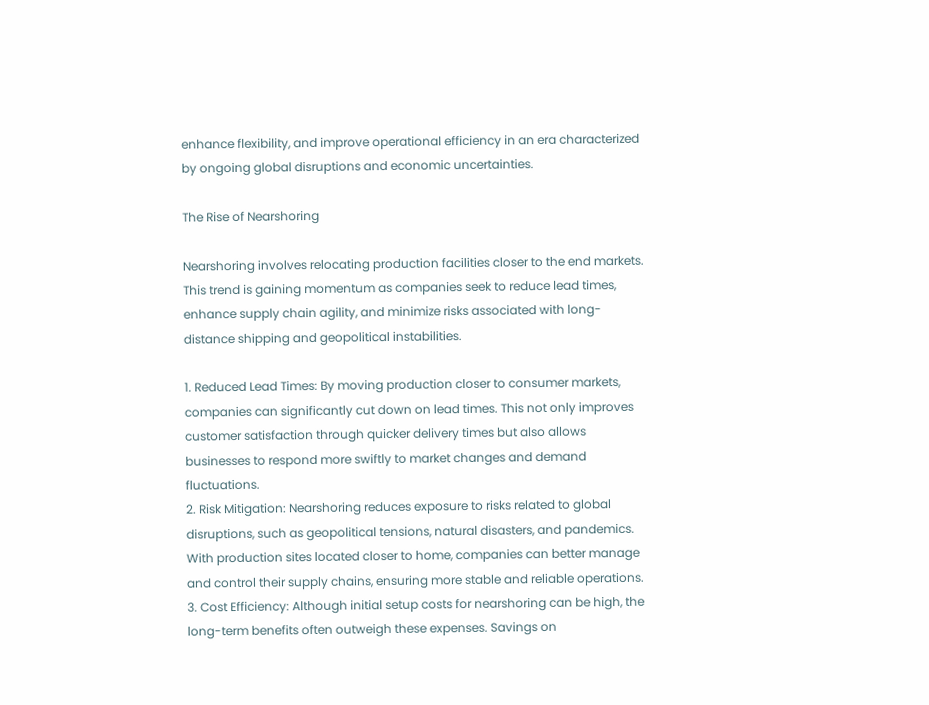enhance flexibility, and improve operational efficiency in an era characterized by ongoing global disruptions and economic uncertainties.

The Rise of Nearshoring

Nearshoring involves relocating production facilities closer to the end markets. This trend is gaining momentum as companies seek to reduce lead times, enhance supply chain agility, and minimize risks associated with long-distance shipping and geopolitical instabilities.

1. Reduced Lead Times: By moving production closer to consumer markets, companies can significantly cut down on lead times. This not only improves customer satisfaction through quicker delivery times but also allows businesses to respond more swiftly to market changes and demand fluctuations.
2. Risk Mitigation: Nearshoring reduces exposure to risks related to global disruptions, such as geopolitical tensions, natural disasters, and pandemics. With production sites located closer to home, companies can better manage and control their supply chains, ensuring more stable and reliable operations.
3. Cost Efficiency: Although initial setup costs for nearshoring can be high, the long-term benefits often outweigh these expenses. Savings on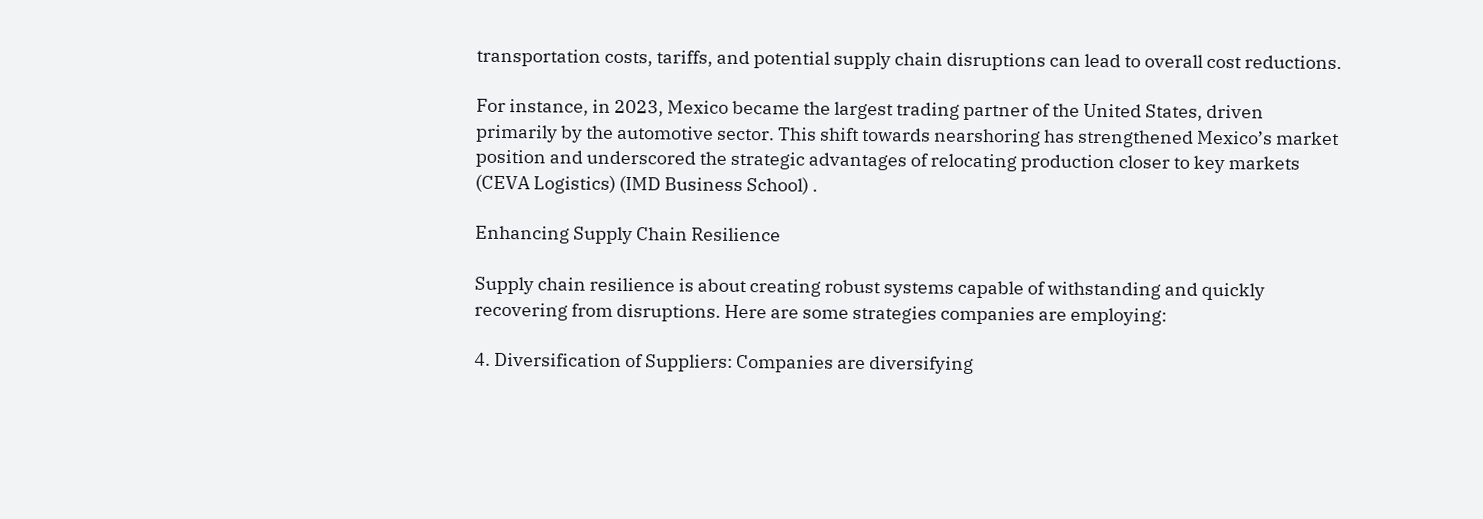transportation costs, tariffs, and potential supply chain disruptions can lead to overall cost reductions.

For instance, in 2023, Mexico became the largest trading partner of the United States, driven primarily by the automotive sector. This shift towards nearshoring has strengthened Mexico’s market position and underscored the strategic advantages of relocating production closer to key markets (CEVA Logistics) (IMD Business School) .

Enhancing Supply Chain Resilience

Supply chain resilience is about creating robust systems capable of withstanding and quickly recovering from disruptions. Here are some strategies companies are employing:

4. Diversification of Suppliers: Companies are diversifying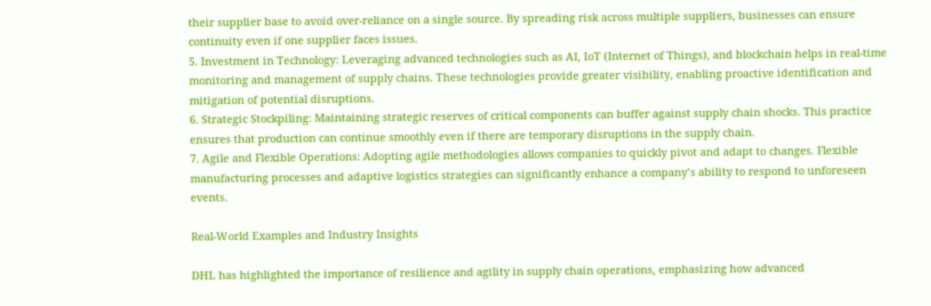their supplier base to avoid over-reliance on a single source. By spreading risk across multiple suppliers, businesses can ensure continuity even if one supplier faces issues.
5. Investment in Technology: Leveraging advanced technologies such as AI, IoT (Internet of Things), and blockchain helps in real-time monitoring and management of supply chains. These technologies provide greater visibility, enabling proactive identification and mitigation of potential disruptions.
6. Strategic Stockpiling: Maintaining strategic reserves of critical components can buffer against supply chain shocks. This practice ensures that production can continue smoothly even if there are temporary disruptions in the supply chain.
7. Agile and Flexible Operations: Adopting agile methodologies allows companies to quickly pivot and adapt to changes. Flexible manufacturing processes and adaptive logistics strategies can significantly enhance a company’s ability to respond to unforeseen events.

Real-World Examples and Industry Insights

DHL has highlighted the importance of resilience and agility in supply chain operations, emphasizing how advanced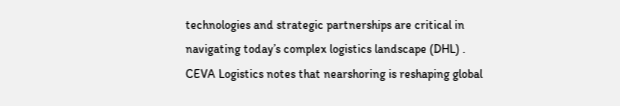technologies and strategic partnerships are critical in navigating today’s complex logistics landscape (DHL) .
CEVA Logistics notes that nearshoring is reshaping global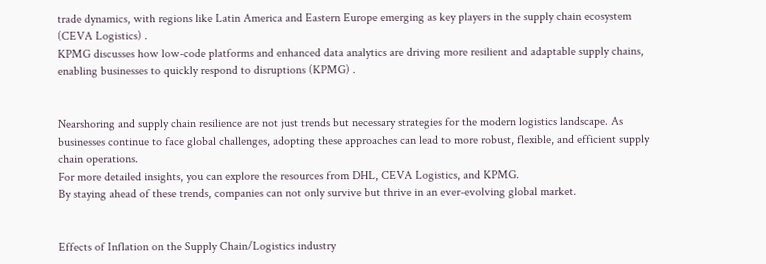trade dynamics, with regions like Latin America and Eastern Europe emerging as key players in the supply chain ecosystem (CEVA Logistics) .
KPMG discusses how low-code platforms and enhanced data analytics are driving more resilient and adaptable supply chains, enabling businesses to quickly respond to disruptions (KPMG) .


Nearshoring and supply chain resilience are not just trends but necessary strategies for the modern logistics landscape. As businesses continue to face global challenges, adopting these approaches can lead to more robust, flexible, and efficient supply chain operations.
For more detailed insights, you can explore the resources from DHL, CEVA Logistics, and KPMG.
By staying ahead of these trends, companies can not only survive but thrive in an ever-evolving global market.


Effects of Inflation on the Supply Chain/Logistics industry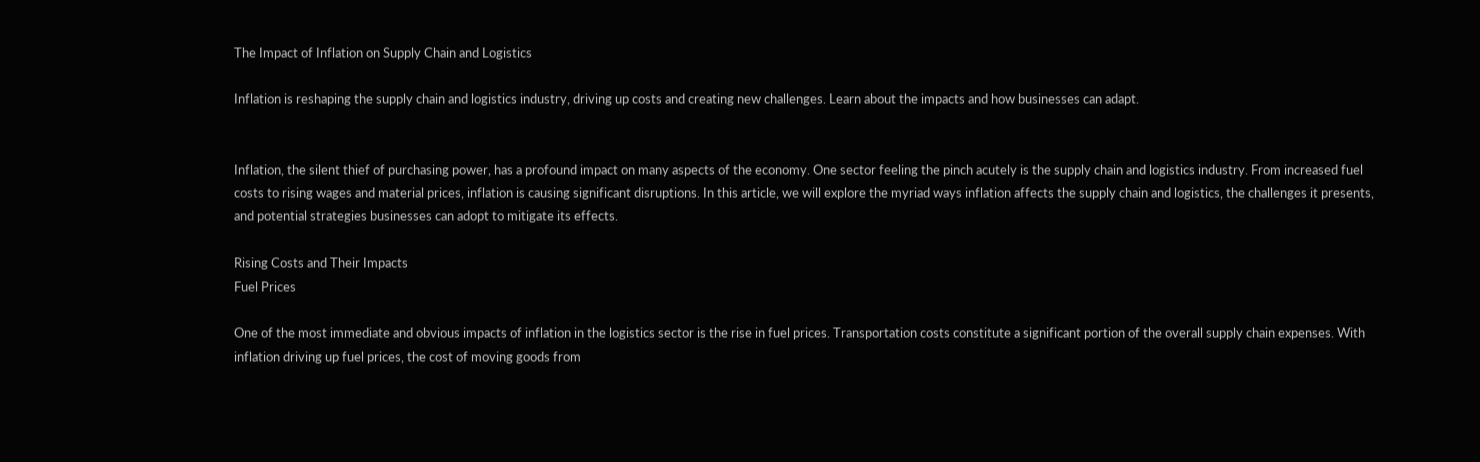The Impact of Inflation on Supply Chain and Logistics

Inflation is reshaping the supply chain and logistics industry, driving up costs and creating new challenges. Learn about the impacts and how businesses can adapt.


Inflation, the silent thief of purchasing power, has a profound impact on many aspects of the economy. One sector feeling the pinch acutely is the supply chain and logistics industry. From increased fuel costs to rising wages and material prices, inflation is causing significant disruptions. In this article, we will explore the myriad ways inflation affects the supply chain and logistics, the challenges it presents, and potential strategies businesses can adopt to mitigate its effects.

Rising Costs and Their Impacts
Fuel Prices

One of the most immediate and obvious impacts of inflation in the logistics sector is the rise in fuel prices. Transportation costs constitute a significant portion of the overall supply chain expenses. With inflation driving up fuel prices, the cost of moving goods from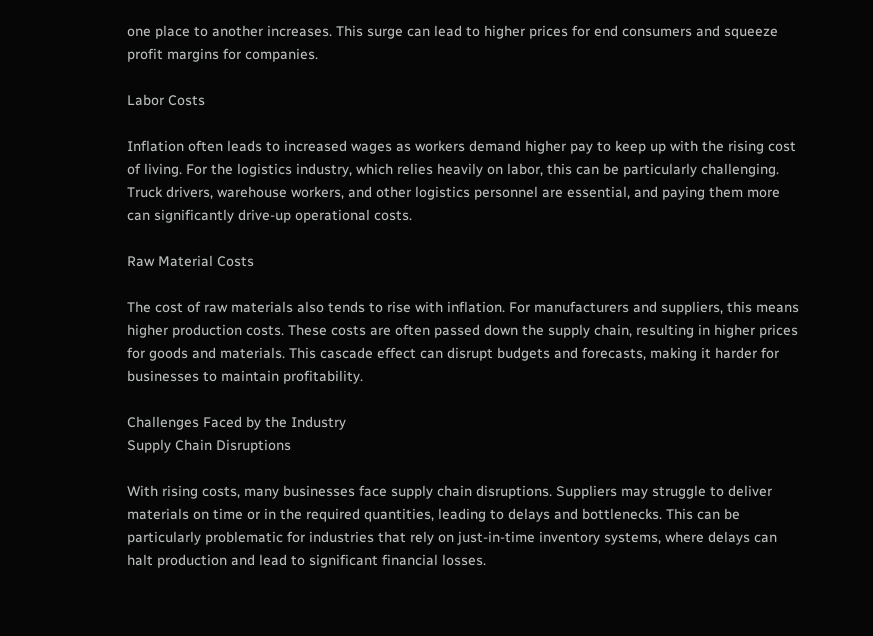one place to another increases. This surge can lead to higher prices for end consumers and squeeze profit margins for companies.

Labor Costs

Inflation often leads to increased wages as workers demand higher pay to keep up with the rising cost of living. For the logistics industry, which relies heavily on labor, this can be particularly challenging. Truck drivers, warehouse workers, and other logistics personnel are essential, and paying them more can significantly drive-up operational costs.

Raw Material Costs

The cost of raw materials also tends to rise with inflation. For manufacturers and suppliers, this means higher production costs. These costs are often passed down the supply chain, resulting in higher prices for goods and materials. This cascade effect can disrupt budgets and forecasts, making it harder for businesses to maintain profitability.

Challenges Faced by the Industry
Supply Chain Disruptions

With rising costs, many businesses face supply chain disruptions. Suppliers may struggle to deliver materials on time or in the required quantities, leading to delays and bottlenecks. This can be particularly problematic for industries that rely on just-in-time inventory systems, where delays can halt production and lead to significant financial losses.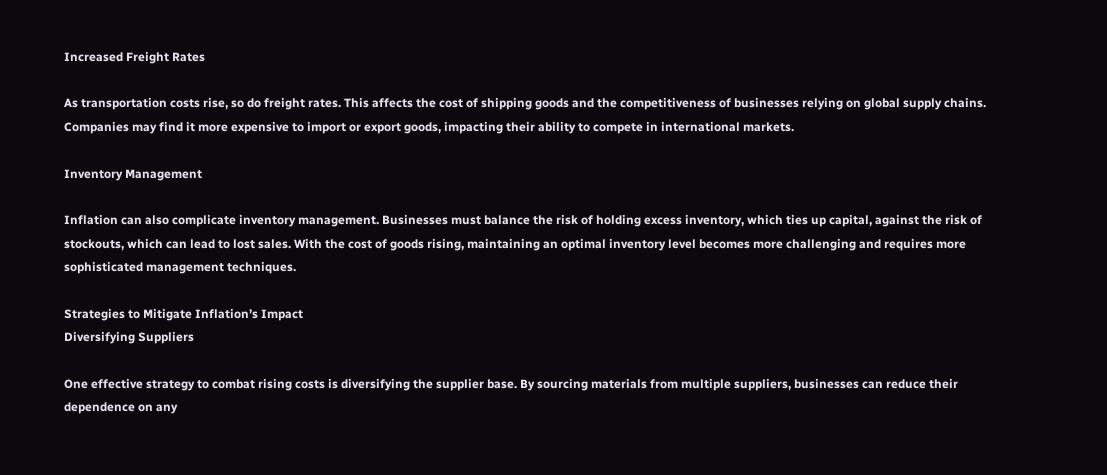Increased Freight Rates

As transportation costs rise, so do freight rates. This affects the cost of shipping goods and the competitiveness of businesses relying on global supply chains. Companies may find it more expensive to import or export goods, impacting their ability to compete in international markets.

Inventory Management

Inflation can also complicate inventory management. Businesses must balance the risk of holding excess inventory, which ties up capital, against the risk of stockouts, which can lead to lost sales. With the cost of goods rising, maintaining an optimal inventory level becomes more challenging and requires more sophisticated management techniques.

Strategies to Mitigate Inflation’s Impact
Diversifying Suppliers

One effective strategy to combat rising costs is diversifying the supplier base. By sourcing materials from multiple suppliers, businesses can reduce their dependence on any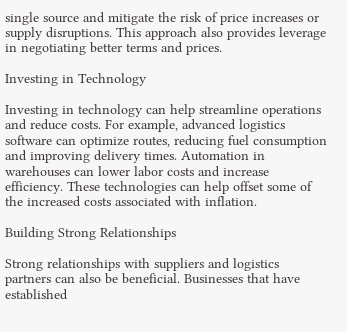single source and mitigate the risk of price increases or supply disruptions. This approach also provides leverage in negotiating better terms and prices.

Investing in Technology

Investing in technology can help streamline operations and reduce costs. For example, advanced logistics software can optimize routes, reducing fuel consumption and improving delivery times. Automation in warehouses can lower labor costs and increase efficiency. These technologies can help offset some of the increased costs associated with inflation.

Building Strong Relationships

Strong relationships with suppliers and logistics partners can also be beneficial. Businesses that have established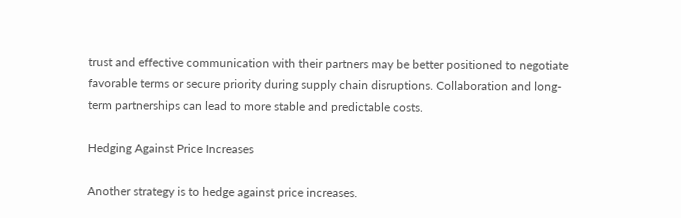trust and effective communication with their partners may be better positioned to negotiate favorable terms or secure priority during supply chain disruptions. Collaboration and long-term partnerships can lead to more stable and predictable costs.

Hedging Against Price Increases

Another strategy is to hedge against price increases.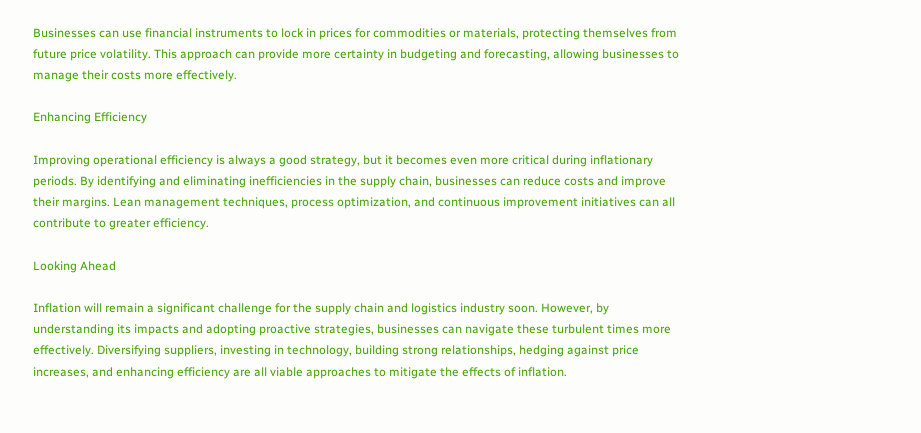Businesses can use financial instruments to lock in prices for commodities or materials, protecting themselves from future price volatility. This approach can provide more certainty in budgeting and forecasting, allowing businesses to manage their costs more effectively.

Enhancing Efficiency

Improving operational efficiency is always a good strategy, but it becomes even more critical during inflationary periods. By identifying and eliminating inefficiencies in the supply chain, businesses can reduce costs and improve their margins. Lean management techniques, process optimization, and continuous improvement initiatives can all contribute to greater efficiency.

Looking Ahead

Inflation will remain a significant challenge for the supply chain and logistics industry soon. However, by understanding its impacts and adopting proactive strategies, businesses can navigate these turbulent times more effectively. Diversifying suppliers, investing in technology, building strong relationships, hedging against price increases, and enhancing efficiency are all viable approaches to mitigate the effects of inflation.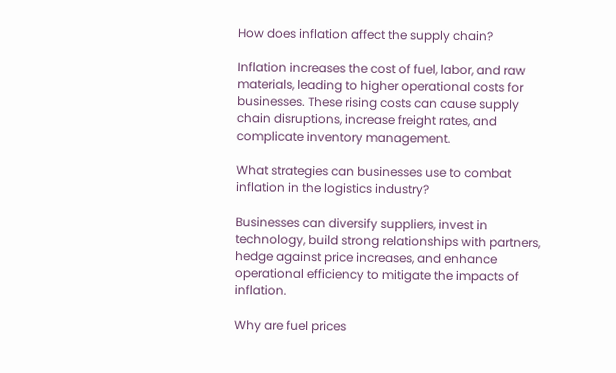How does inflation affect the supply chain?

Inflation increases the cost of fuel, labor, and raw materials, leading to higher operational costs for businesses. These rising costs can cause supply chain disruptions, increase freight rates, and complicate inventory management.

What strategies can businesses use to combat inflation in the logistics industry?

Businesses can diversify suppliers, invest in technology, build strong relationships with partners, hedge against price increases, and enhance operational efficiency to mitigate the impacts of inflation.

Why are fuel prices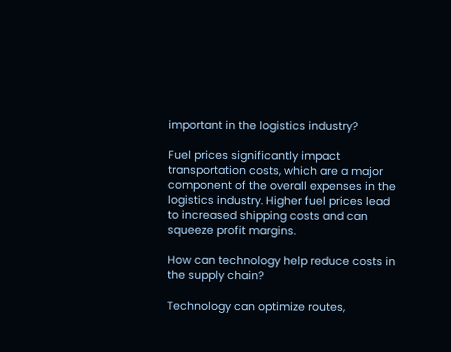important in the logistics industry?

Fuel prices significantly impact transportation costs, which are a major component of the overall expenses in the logistics industry. Higher fuel prices lead to increased shipping costs and can squeeze profit margins.

How can technology help reduce costs in the supply chain?

Technology can optimize routes,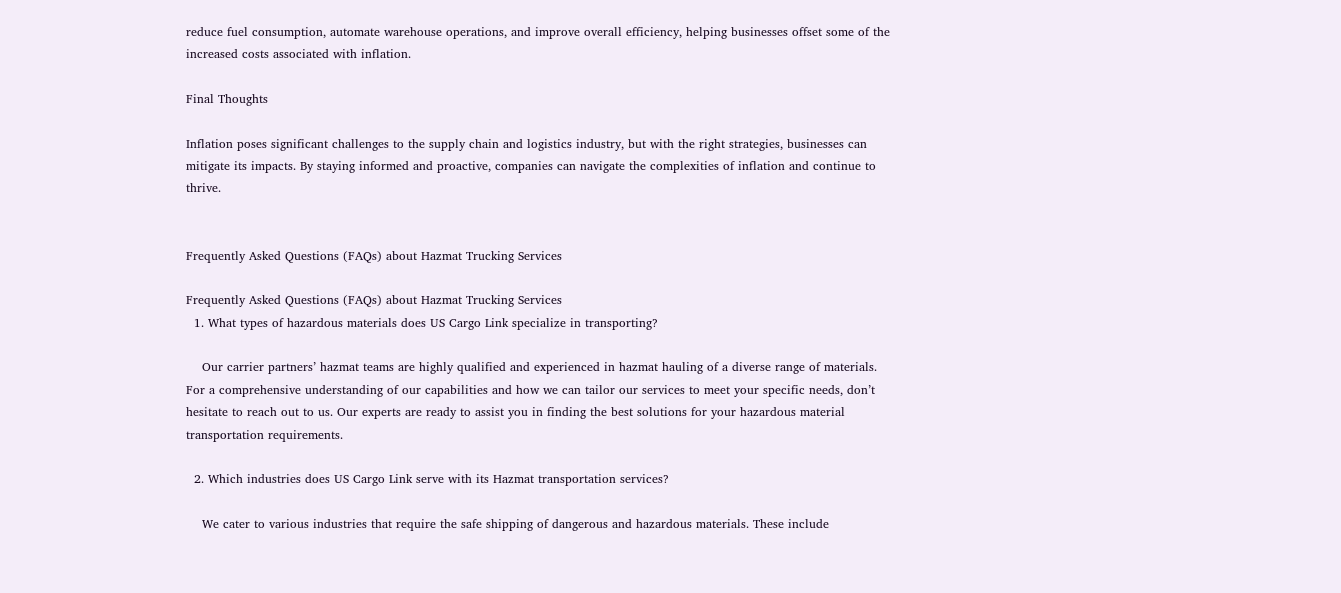reduce fuel consumption, automate warehouse operations, and improve overall efficiency, helping businesses offset some of the increased costs associated with inflation.

Final Thoughts

Inflation poses significant challenges to the supply chain and logistics industry, but with the right strategies, businesses can mitigate its impacts. By staying informed and proactive, companies can navigate the complexities of inflation and continue to thrive.


Frequently Asked Questions (FAQs) about Hazmat Trucking Services

Frequently Asked Questions (FAQs) about Hazmat Trucking Services
  1. What types of hazardous materials does US Cargo Link specialize in transporting?

    Our carrier partners’ hazmat teams are highly qualified and experienced in hazmat hauling of a diverse range of materials. For a comprehensive understanding of our capabilities and how we can tailor our services to meet your specific needs, don’t hesitate to reach out to us. Our experts are ready to assist you in finding the best solutions for your hazardous material transportation requirements.

  2. Which industries does US Cargo Link serve with its Hazmat transportation services?

    We cater to various industries that require the safe shipping of dangerous and hazardous materials. These include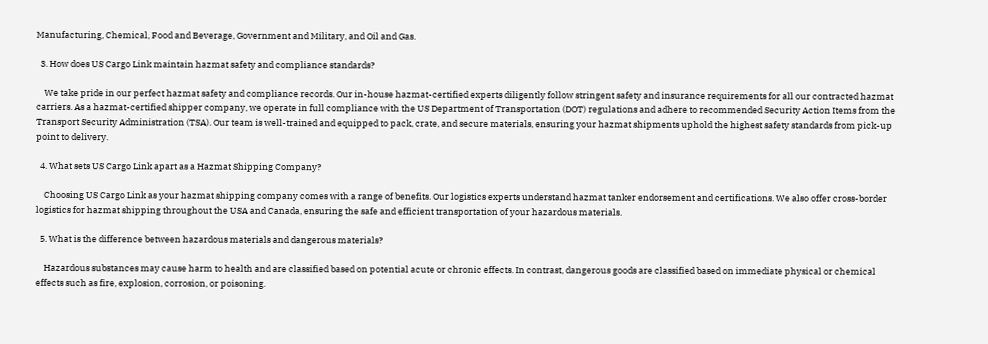Manufacturing, Chemical, Food and Beverage, Government and Military, and Oil and Gas.

  3. How does US Cargo Link maintain hazmat safety and compliance standards?

    We take pride in our perfect hazmat safety and compliance records. Our in-house hazmat-certified experts diligently follow stringent safety and insurance requirements for all our contracted hazmat carriers. As a hazmat-certified shipper company, we operate in full compliance with the US Department of Transportation (DOT) regulations and adhere to recommended Security Action Items from the Transport Security Administration (TSA). Our team is well-trained and equipped to pack, crate, and secure materials, ensuring your hazmat shipments uphold the highest safety standards from pick-up point to delivery.

  4. What sets US Cargo Link apart as a Hazmat Shipping Company?

    Choosing US Cargo Link as your hazmat shipping company comes with a range of benefits. Our logistics experts understand hazmat tanker endorsement and certifications. We also offer cross-border logistics for hazmat shipping throughout the USA and Canada, ensuring the safe and efficient transportation of your hazardous materials.

  5. What is the difference between hazardous materials and dangerous materials?

    Hazardous substances may cause harm to health and are classified based on potential acute or chronic effects. In contrast, dangerous goods are classified based on immediate physical or chemical effects such as fire, explosion, corrosion, or poisoning.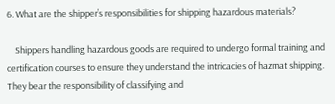6. What are the shipper’s responsibilities for shipping hazardous materials?

    Shippers handling hazardous goods are required to undergo formal training and certification courses to ensure they understand the intricacies of hazmat shipping. They bear the responsibility of classifying and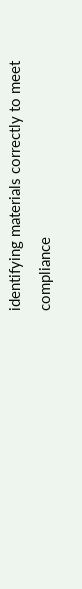identifying materials correctly to meet compliance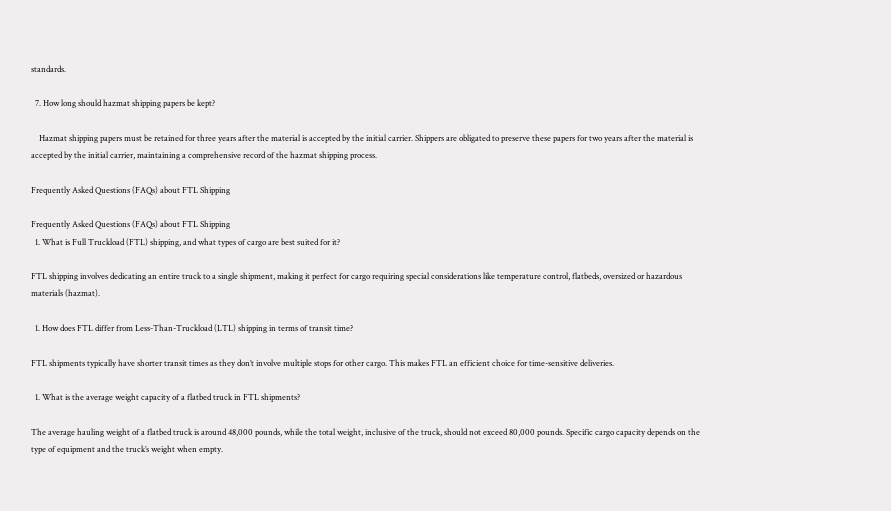standards.

  7. How long should hazmat shipping papers be kept?

    Hazmat shipping papers must be retained for three years after the material is accepted by the initial carrier. Shippers are obligated to preserve these papers for two years after the material is accepted by the initial carrier, maintaining a comprehensive record of the hazmat shipping process.

Frequently Asked Questions (FAQs) about FTL Shipping

Frequently Asked Questions (FAQs) about FTL Shipping
  1. What is Full Truckload (FTL) shipping, and what types of cargo are best suited for it?

FTL shipping involves dedicating an entire truck to a single shipment, making it perfect for cargo requiring special considerations like temperature control, flatbeds, oversized or hazardous materials (hazmat).

  1. How does FTL differ from Less-Than-Truckload (LTL) shipping in terms of transit time?

FTL shipments typically have shorter transit times as they don’t involve multiple stops for other cargo. This makes FTL an efficient choice for time-sensitive deliveries.

  1. What is the average weight capacity of a flatbed truck in FTL shipments?

The average hauling weight of a flatbed truck is around 48,000 pounds, while the total weight, inclusive of the truck, should not exceed 80,000 pounds. Specific cargo capacity depends on the type of equipment and the truck’s weight when empty.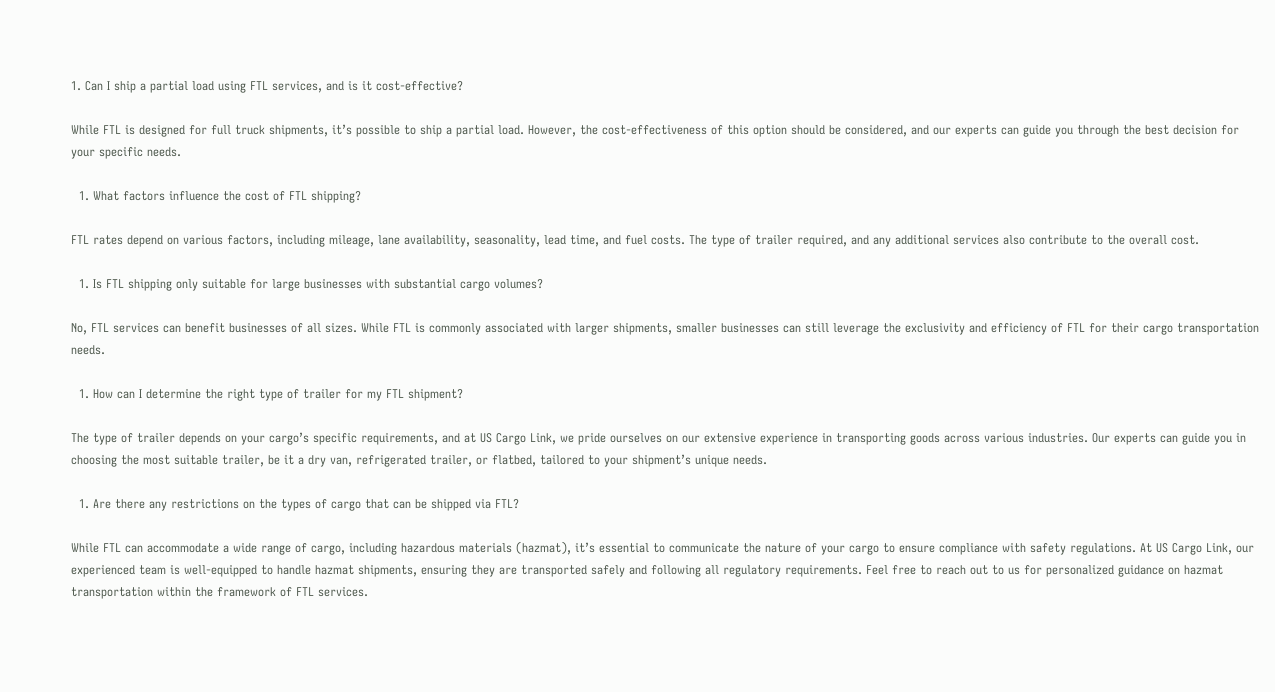1. Can I ship a partial load using FTL services, and is it cost-effective?

While FTL is designed for full truck shipments, it’s possible to ship a partial load. However, the cost-effectiveness of this option should be considered, and our experts can guide you through the best decision for your specific needs.

  1. What factors influence the cost of FTL shipping?

FTL rates depend on various factors, including mileage, lane availability, seasonality, lead time, and fuel costs. The type of trailer required, and any additional services also contribute to the overall cost.

  1. Is FTL shipping only suitable for large businesses with substantial cargo volumes?

No, FTL services can benefit businesses of all sizes. While FTL is commonly associated with larger shipments, smaller businesses can still leverage the exclusivity and efficiency of FTL for their cargo transportation needs.

  1. How can I determine the right type of trailer for my FTL shipment?

The type of trailer depends on your cargo’s specific requirements, and at US Cargo Link, we pride ourselves on our extensive experience in transporting goods across various industries. Our experts can guide you in choosing the most suitable trailer, be it a dry van, refrigerated trailer, or flatbed, tailored to your shipment’s unique needs.

  1. Are there any restrictions on the types of cargo that can be shipped via FTL?

While FTL can accommodate a wide range of cargo, including hazardous materials (hazmat), it’s essential to communicate the nature of your cargo to ensure compliance with safety regulations. At US Cargo Link, our experienced team is well-equipped to handle hazmat shipments, ensuring they are transported safely and following all regulatory requirements. Feel free to reach out to us for personalized guidance on hazmat transportation within the framework of FTL services.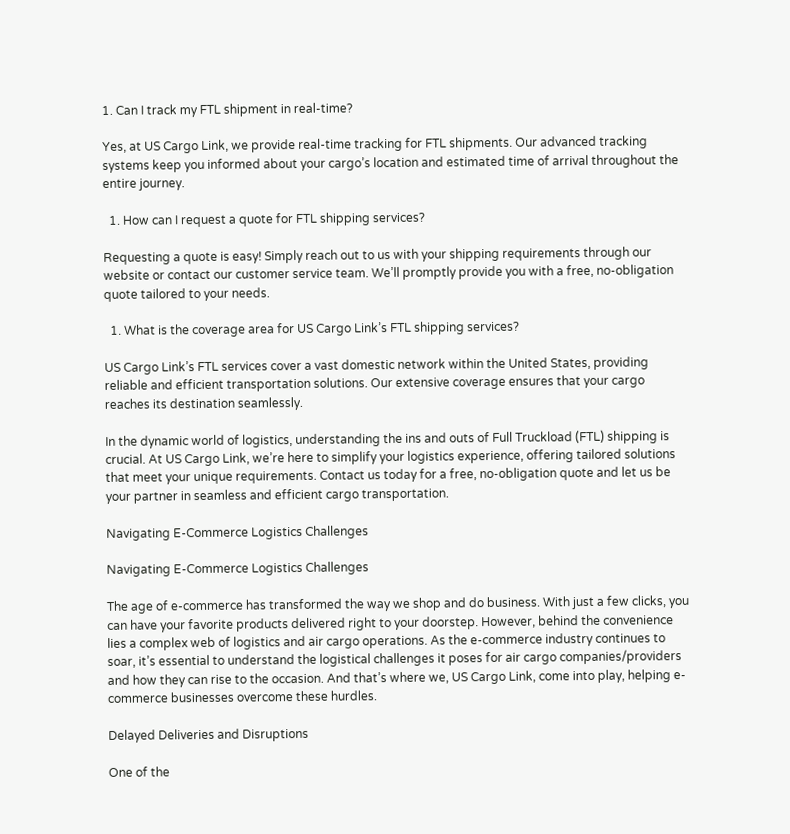1. Can I track my FTL shipment in real-time?

Yes, at US Cargo Link, we provide real-time tracking for FTL shipments. Our advanced tracking systems keep you informed about your cargo’s location and estimated time of arrival throughout the entire journey.

  1. How can I request a quote for FTL shipping services?

Requesting a quote is easy! Simply reach out to us with your shipping requirements through our website or contact our customer service team. We’ll promptly provide you with a free, no-obligation quote tailored to your needs.

  1. What is the coverage area for US Cargo Link’s FTL shipping services?

US Cargo Link’s FTL services cover a vast domestic network within the United States, providing reliable and efficient transportation solutions. Our extensive coverage ensures that your cargo reaches its destination seamlessly.

In the dynamic world of logistics, understanding the ins and outs of Full Truckload (FTL) shipping is crucial. At US Cargo Link, we’re here to simplify your logistics experience, offering tailored solutions that meet your unique requirements. Contact us today for a free, no-obligation quote and let us be your partner in seamless and efficient cargo transportation.

Navigating E-Commerce Logistics Challenges

Navigating E-Commerce Logistics Challenges

The age of e-commerce has transformed the way we shop and do business. With just a few clicks, you can have your favorite products delivered right to your doorstep. However, behind the convenience lies a complex web of logistics and air cargo operations. As the e-commerce industry continues to soar, it’s essential to understand the logistical challenges it poses for air cargo companies/providers and how they can rise to the occasion. And that’s where we, US Cargo Link, come into play, helping e-commerce businesses overcome these hurdles.

Delayed Deliveries and Disruptions

One of the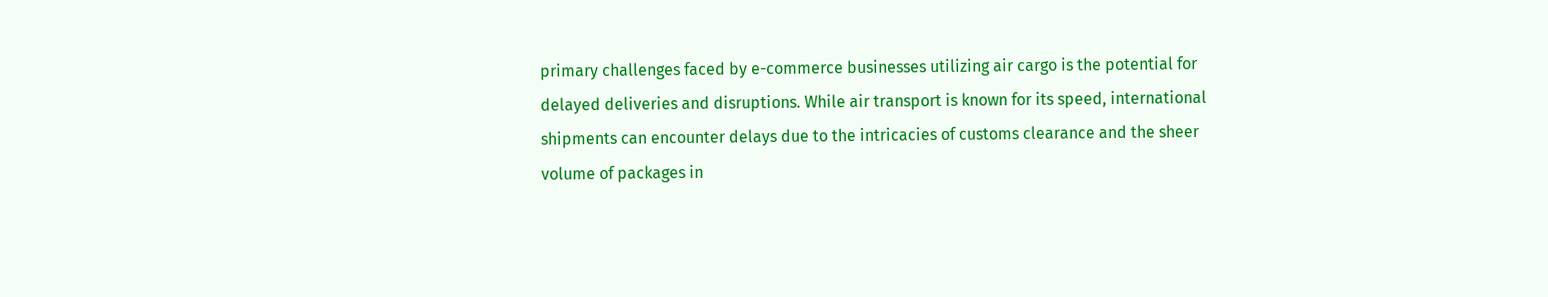primary challenges faced by e-commerce businesses utilizing air cargo is the potential for delayed deliveries and disruptions. While air transport is known for its speed, international shipments can encounter delays due to the intricacies of customs clearance and the sheer volume of packages in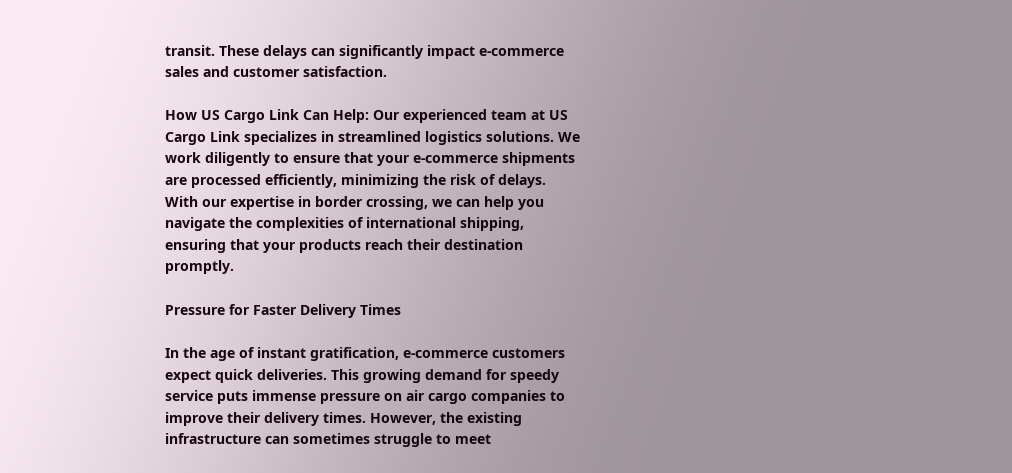transit. These delays can significantly impact e-commerce sales and customer satisfaction.

How US Cargo Link Can Help: Our experienced team at US Cargo Link specializes in streamlined logistics solutions. We work diligently to ensure that your e-commerce shipments are processed efficiently, minimizing the risk of delays. With our expertise in border crossing, we can help you navigate the complexities of international shipping, ensuring that your products reach their destination promptly.

Pressure for Faster Delivery Times

In the age of instant gratification, e-commerce customers expect quick deliveries. This growing demand for speedy service puts immense pressure on air cargo companies to improve their delivery times. However, the existing infrastructure can sometimes struggle to meet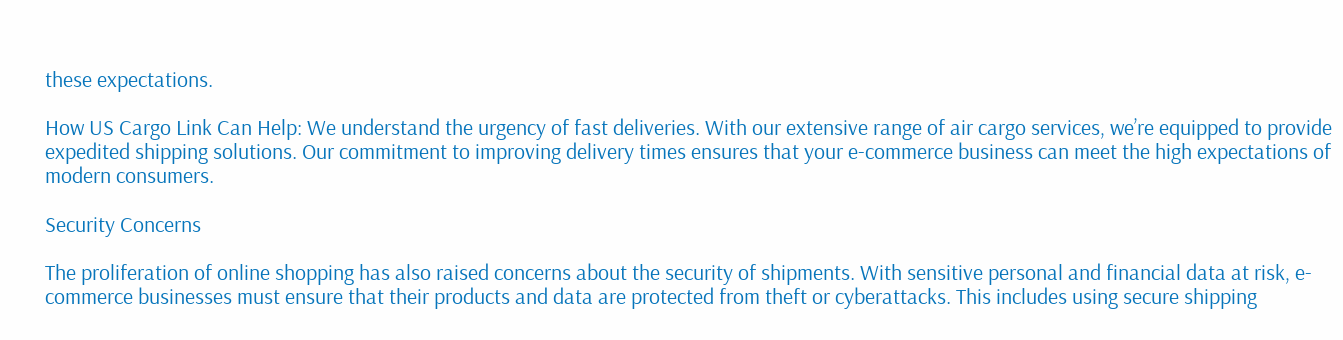these expectations.

How US Cargo Link Can Help: We understand the urgency of fast deliveries. With our extensive range of air cargo services, we’re equipped to provide expedited shipping solutions. Our commitment to improving delivery times ensures that your e-commerce business can meet the high expectations of modern consumers.

Security Concerns

The proliferation of online shopping has also raised concerns about the security of shipments. With sensitive personal and financial data at risk, e-commerce businesses must ensure that their products and data are protected from theft or cyberattacks. This includes using secure shipping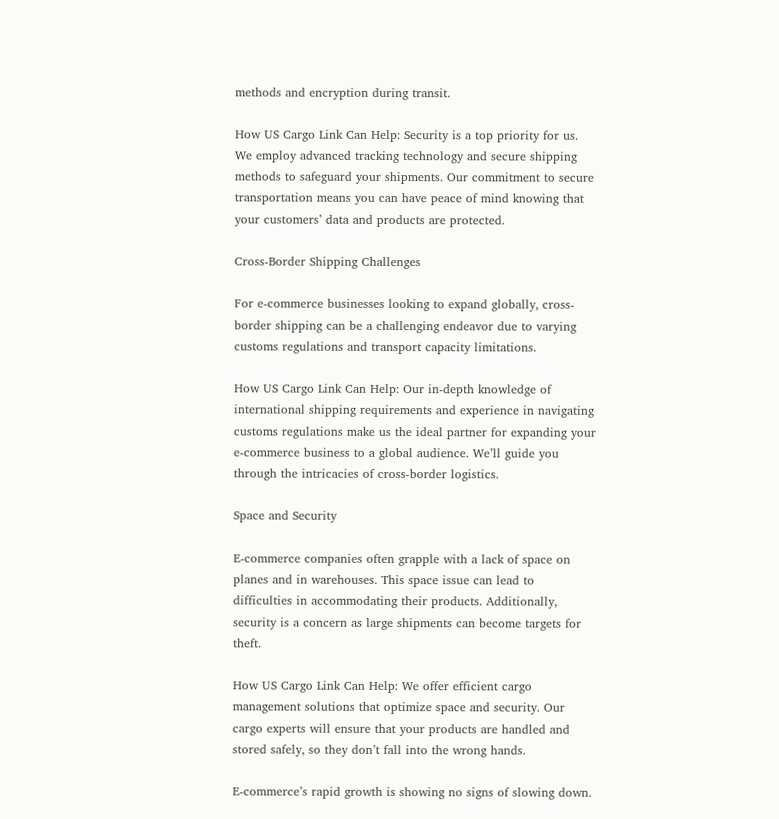methods and encryption during transit.

How US Cargo Link Can Help: Security is a top priority for us. We employ advanced tracking technology and secure shipping methods to safeguard your shipments. Our commitment to secure transportation means you can have peace of mind knowing that your customers’ data and products are protected.

Cross-Border Shipping Challenges

For e-commerce businesses looking to expand globally, cross-border shipping can be a challenging endeavor due to varying customs regulations and transport capacity limitations.

How US Cargo Link Can Help: Our in-depth knowledge of international shipping requirements and experience in navigating customs regulations make us the ideal partner for expanding your e-commerce business to a global audience. We’ll guide you through the intricacies of cross-border logistics.

Space and Security

E-commerce companies often grapple with a lack of space on planes and in warehouses. This space issue can lead to difficulties in accommodating their products. Additionally, security is a concern as large shipments can become targets for theft.

How US Cargo Link Can Help: We offer efficient cargo management solutions that optimize space and security. Our cargo experts will ensure that your products are handled and stored safely, so they don’t fall into the wrong hands.

E-commerce’s rapid growth is showing no signs of slowing down.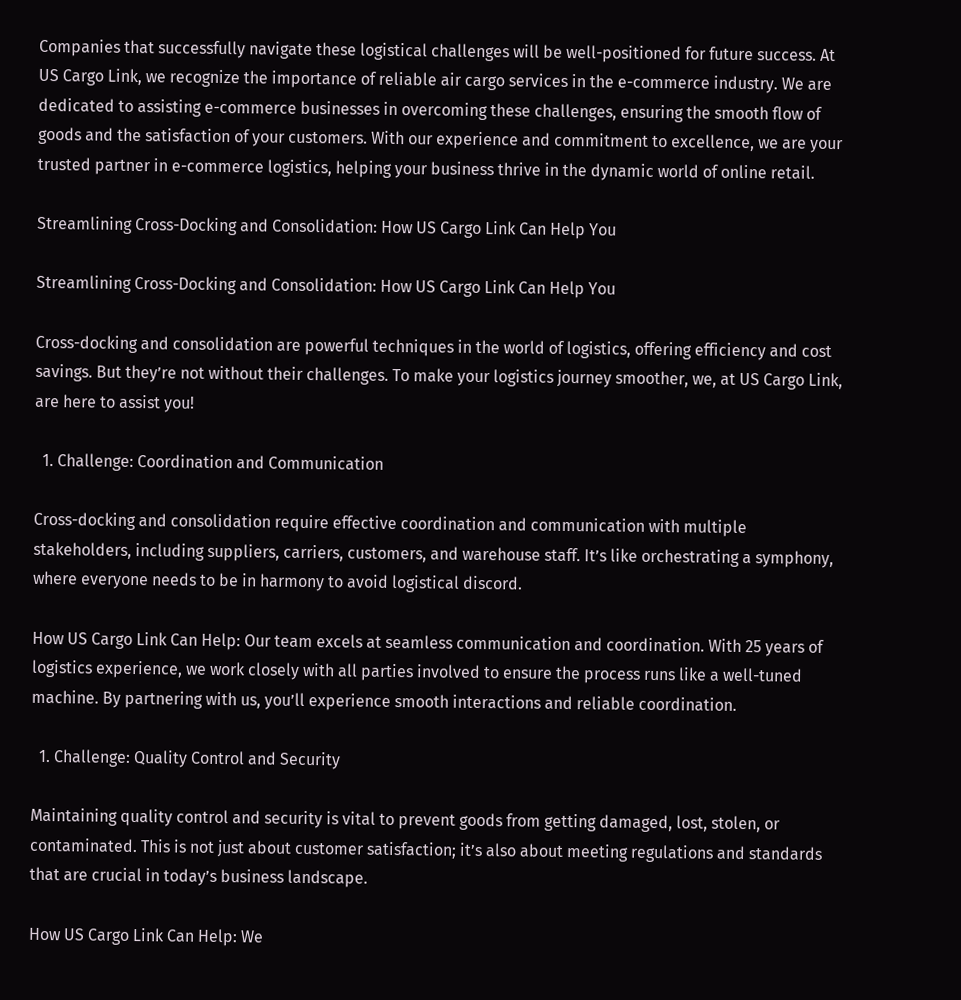Companies that successfully navigate these logistical challenges will be well-positioned for future success. At US Cargo Link, we recognize the importance of reliable air cargo services in the e-commerce industry. We are dedicated to assisting e-commerce businesses in overcoming these challenges, ensuring the smooth flow of goods and the satisfaction of your customers. With our experience and commitment to excellence, we are your trusted partner in e-commerce logistics, helping your business thrive in the dynamic world of online retail.

Streamlining Cross-Docking and Consolidation: How US Cargo Link Can Help You

Streamlining Cross-Docking and Consolidation: How US Cargo Link Can Help You

Cross-docking and consolidation are powerful techniques in the world of logistics, offering efficiency and cost savings. But they’re not without their challenges. To make your logistics journey smoother, we, at US Cargo Link, are here to assist you!

  1. Challenge: Coordination and Communication

Cross-docking and consolidation require effective coordination and communication with multiple stakeholders, including suppliers, carriers, customers, and warehouse staff. It’s like orchestrating a symphony, where everyone needs to be in harmony to avoid logistical discord.

How US Cargo Link Can Help: Our team excels at seamless communication and coordination. With 25 years of logistics experience, we work closely with all parties involved to ensure the process runs like a well-tuned machine. By partnering with us, you’ll experience smooth interactions and reliable coordination.

  1. Challenge: Quality Control and Security

Maintaining quality control and security is vital to prevent goods from getting damaged, lost, stolen, or contaminated. This is not just about customer satisfaction; it’s also about meeting regulations and standards that are crucial in today’s business landscape.

How US Cargo Link Can Help: We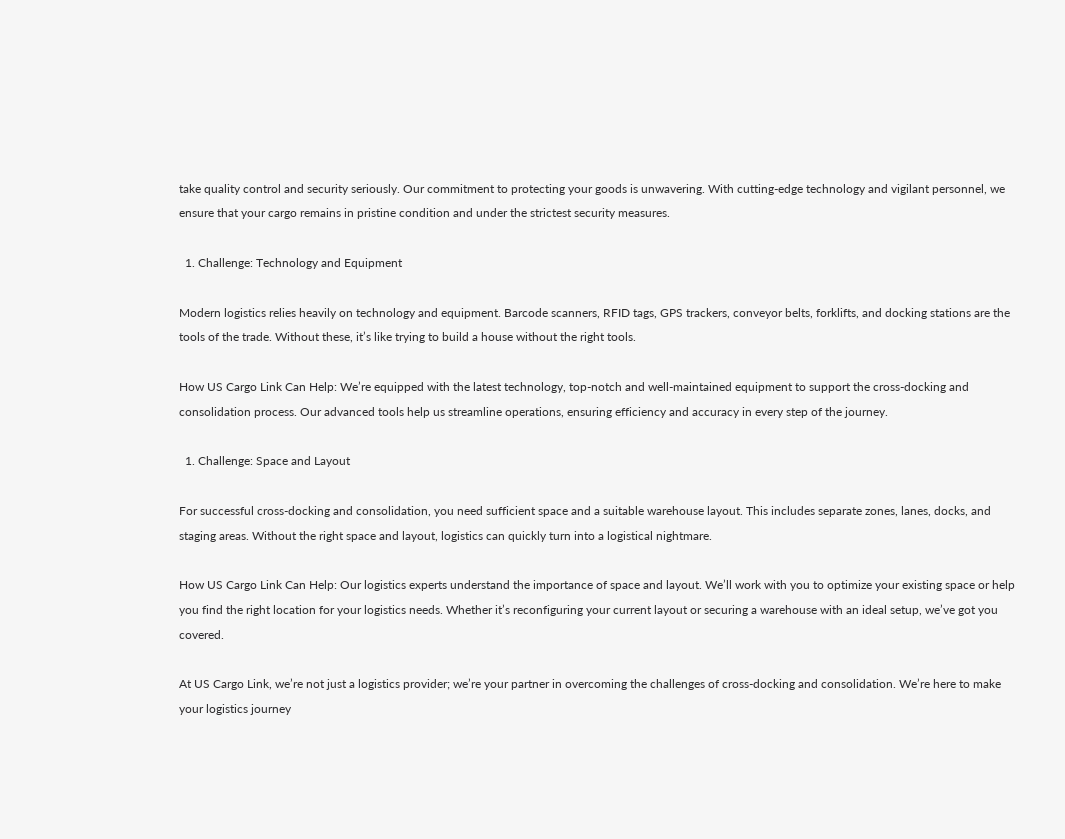take quality control and security seriously. Our commitment to protecting your goods is unwavering. With cutting-edge technology and vigilant personnel, we ensure that your cargo remains in pristine condition and under the strictest security measures.

  1. Challenge: Technology and Equipment

Modern logistics relies heavily on technology and equipment. Barcode scanners, RFID tags, GPS trackers, conveyor belts, forklifts, and docking stations are the tools of the trade. Without these, it’s like trying to build a house without the right tools.

How US Cargo Link Can Help: We’re equipped with the latest technology, top-notch and well-maintained equipment to support the cross-docking and consolidation process. Our advanced tools help us streamline operations, ensuring efficiency and accuracy in every step of the journey.

  1. Challenge: Space and Layout

For successful cross-docking and consolidation, you need sufficient space and a suitable warehouse layout. This includes separate zones, lanes, docks, and staging areas. Without the right space and layout, logistics can quickly turn into a logistical nightmare.

How US Cargo Link Can Help: Our logistics experts understand the importance of space and layout. We’ll work with you to optimize your existing space or help you find the right location for your logistics needs. Whether it’s reconfiguring your current layout or securing a warehouse with an ideal setup, we’ve got you covered.

At US Cargo Link, we’re not just a logistics provider; we’re your partner in overcoming the challenges of cross-docking and consolidation. We’re here to make your logistics journey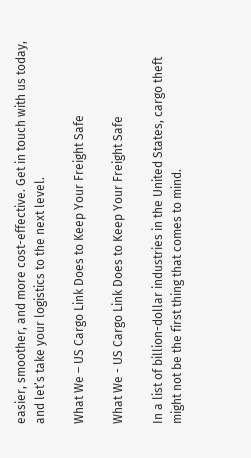easier, smoother, and more cost-effective. Get in touch with us today, and let’s take your logistics to the next level.

What We – US Cargo Link Does to Keep Your Freight Safe

What We - US Cargo Link Does to Keep Your Freight Safe

In a list of billion-dollar industries in the United States, cargo theft might not be the first thing that comes to mind.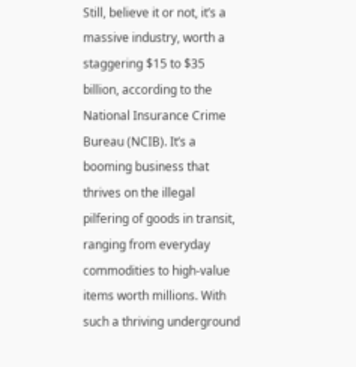Still, believe it or not, it’s a massive industry, worth a staggering $15 to $35 billion, according to the National Insurance Crime Bureau (NCIB). It’s a booming business that thrives on the illegal pilfering of goods in transit, ranging from everyday commodities to high-value items worth millions. With such a thriving underground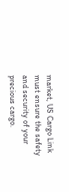market, US Cargo Link must ensure the safety and security of your precious cargo.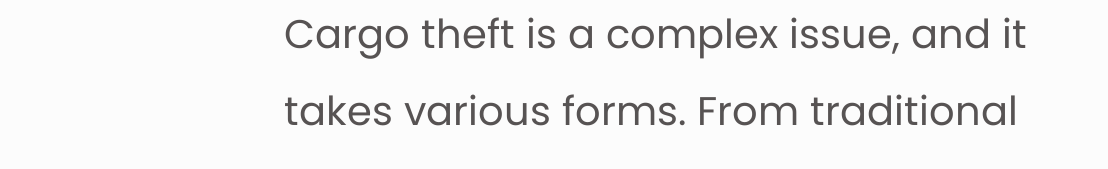Cargo theft is a complex issue, and it takes various forms. From traditional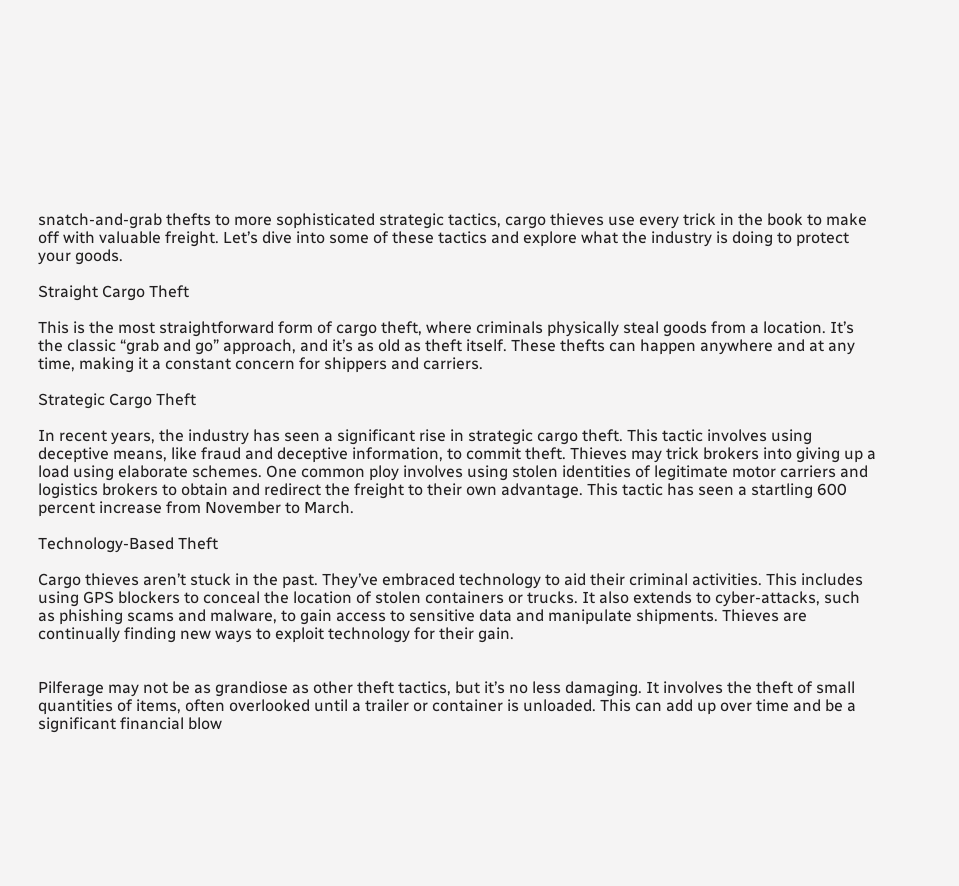snatch-and-grab thefts to more sophisticated strategic tactics, cargo thieves use every trick in the book to make off with valuable freight. Let’s dive into some of these tactics and explore what the industry is doing to protect your goods.

Straight Cargo Theft

This is the most straightforward form of cargo theft, where criminals physically steal goods from a location. It’s the classic “grab and go” approach, and it’s as old as theft itself. These thefts can happen anywhere and at any time, making it a constant concern for shippers and carriers.

Strategic Cargo Theft

In recent years, the industry has seen a significant rise in strategic cargo theft. This tactic involves using deceptive means, like fraud and deceptive information, to commit theft. Thieves may trick brokers into giving up a load using elaborate schemes. One common ploy involves using stolen identities of legitimate motor carriers and logistics brokers to obtain and redirect the freight to their own advantage. This tactic has seen a startling 600 percent increase from November to March.

Technology-Based Theft

Cargo thieves aren’t stuck in the past. They’ve embraced technology to aid their criminal activities. This includes using GPS blockers to conceal the location of stolen containers or trucks. It also extends to cyber-attacks, such as phishing scams and malware, to gain access to sensitive data and manipulate shipments. Thieves are continually finding new ways to exploit technology for their gain.


Pilferage may not be as grandiose as other theft tactics, but it’s no less damaging. It involves the theft of small quantities of items, often overlooked until a trailer or container is unloaded. This can add up over time and be a significant financial blow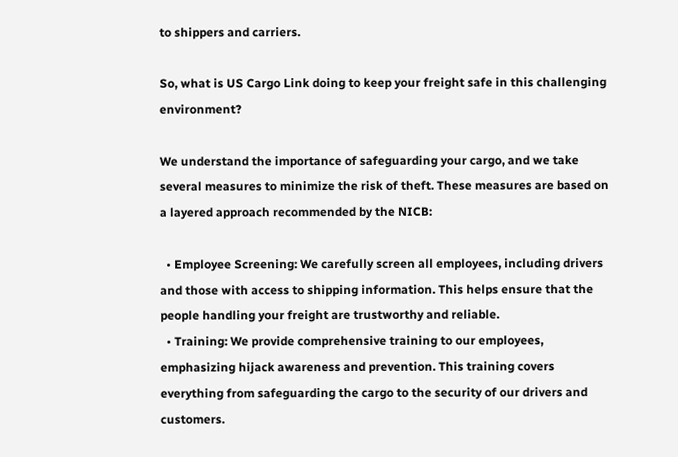to shippers and carriers.

So, what is US Cargo Link doing to keep your freight safe in this challenging environment?

We understand the importance of safeguarding your cargo, and we take several measures to minimize the risk of theft. These measures are based on a layered approach recommended by the NICB:

  • Employee Screening: We carefully screen all employees, including drivers and those with access to shipping information. This helps ensure that the people handling your freight are trustworthy and reliable.
  • Training: We provide comprehensive training to our employees, emphasizing hijack awareness and prevention. This training covers everything from safeguarding the cargo to the security of our drivers and customers.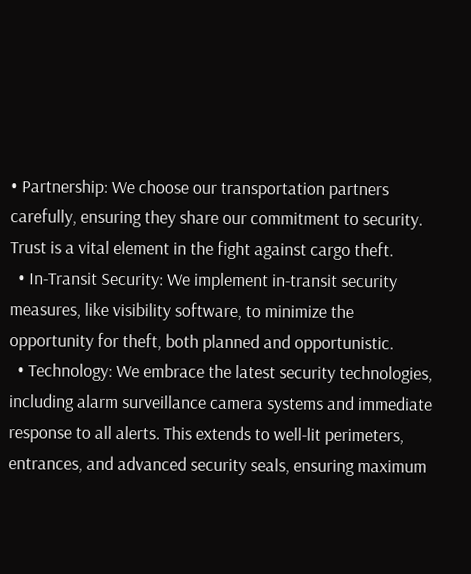• Partnership: We choose our transportation partners carefully, ensuring they share our commitment to security. Trust is a vital element in the fight against cargo theft.
  • In-Transit Security: We implement in-transit security measures, like visibility software, to minimize the opportunity for theft, both planned and opportunistic.
  • Technology: We embrace the latest security technologies, including alarm surveillance camera systems and immediate response to all alerts. This extends to well-lit perimeters, entrances, and advanced security seals, ensuring maximum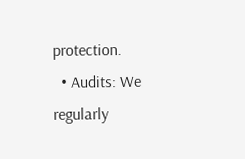protection.
  • Audits: We regularly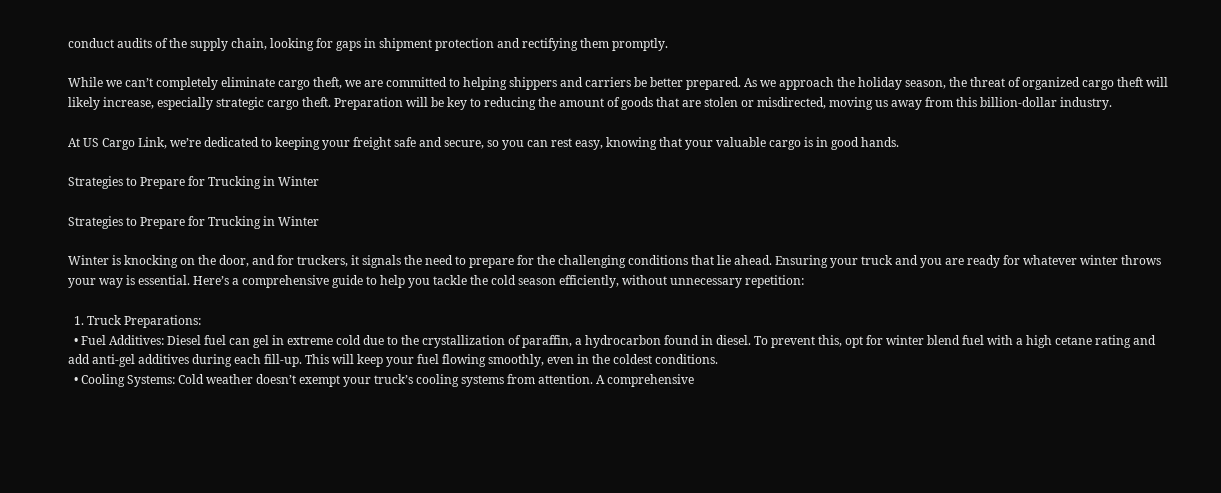conduct audits of the supply chain, looking for gaps in shipment protection and rectifying them promptly.

While we can’t completely eliminate cargo theft, we are committed to helping shippers and carriers be better prepared. As we approach the holiday season, the threat of organized cargo theft will likely increase, especially strategic cargo theft. Preparation will be key to reducing the amount of goods that are stolen or misdirected, moving us away from this billion-dollar industry.

At US Cargo Link, we’re dedicated to keeping your freight safe and secure, so you can rest easy, knowing that your valuable cargo is in good hands.

Strategies to Prepare for Trucking in Winter

Strategies to Prepare for Trucking in Winter

Winter is knocking on the door, and for truckers, it signals the need to prepare for the challenging conditions that lie ahead. Ensuring your truck and you are ready for whatever winter throws your way is essential. Here’s a comprehensive guide to help you tackle the cold season efficiently, without unnecessary repetition:

  1. Truck Preparations:
  • Fuel Additives: Diesel fuel can gel in extreme cold due to the crystallization of paraffin, a hydrocarbon found in diesel. To prevent this, opt for winter blend fuel with a high cetane rating and add anti-gel additives during each fill-up. This will keep your fuel flowing smoothly, even in the coldest conditions.
  • Cooling Systems: Cold weather doesn’t exempt your truck’s cooling systems from attention. A comprehensive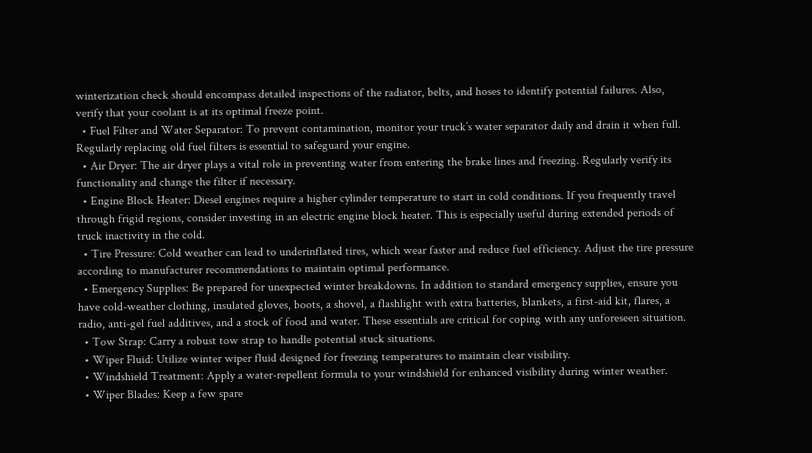winterization check should encompass detailed inspections of the radiator, belts, and hoses to identify potential failures. Also, verify that your coolant is at its optimal freeze point.
  • Fuel Filter and Water Separator: To prevent contamination, monitor your truck’s water separator daily and drain it when full. Regularly replacing old fuel filters is essential to safeguard your engine.
  • Air Dryer: The air dryer plays a vital role in preventing water from entering the brake lines and freezing. Regularly verify its functionality and change the filter if necessary.
  • Engine Block Heater: Diesel engines require a higher cylinder temperature to start in cold conditions. If you frequently travel through frigid regions, consider investing in an electric engine block heater. This is especially useful during extended periods of truck inactivity in the cold.
  • Tire Pressure: Cold weather can lead to underinflated tires, which wear faster and reduce fuel efficiency. Adjust the tire pressure according to manufacturer recommendations to maintain optimal performance.
  • Emergency Supplies: Be prepared for unexpected winter breakdowns. In addition to standard emergency supplies, ensure you have cold-weather clothing, insulated gloves, boots, a shovel, a flashlight with extra batteries, blankets, a first-aid kit, flares, a radio, anti-gel fuel additives, and a stock of food and water. These essentials are critical for coping with any unforeseen situation.
  • Tow Strap: Carry a robust tow strap to handle potential stuck situations.
  • Wiper Fluid: Utilize winter wiper fluid designed for freezing temperatures to maintain clear visibility.
  • Windshield Treatment: Apply a water-repellent formula to your windshield for enhanced visibility during winter weather.
  • Wiper Blades: Keep a few spare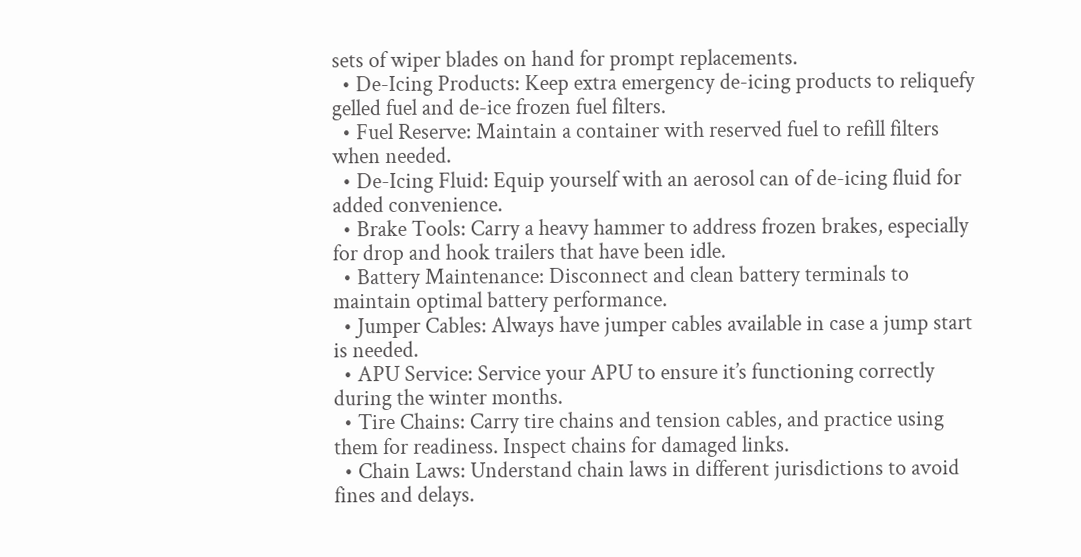sets of wiper blades on hand for prompt replacements.
  • De-Icing Products: Keep extra emergency de-icing products to reliquefy gelled fuel and de-ice frozen fuel filters.
  • Fuel Reserve: Maintain a container with reserved fuel to refill filters when needed.
  • De-Icing Fluid: Equip yourself with an aerosol can of de-icing fluid for added convenience.
  • Brake Tools: Carry a heavy hammer to address frozen brakes, especially for drop and hook trailers that have been idle.
  • Battery Maintenance: Disconnect and clean battery terminals to maintain optimal battery performance.
  • Jumper Cables: Always have jumper cables available in case a jump start is needed.
  • APU Service: Service your APU to ensure it’s functioning correctly during the winter months.
  • Tire Chains: Carry tire chains and tension cables, and practice using them for readiness. Inspect chains for damaged links.
  • Chain Laws: Understand chain laws in different jurisdictions to avoid fines and delays.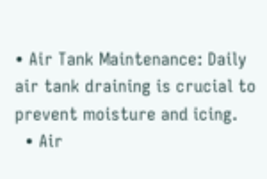• Air Tank Maintenance: Daily air tank draining is crucial to prevent moisture and icing.
  • Air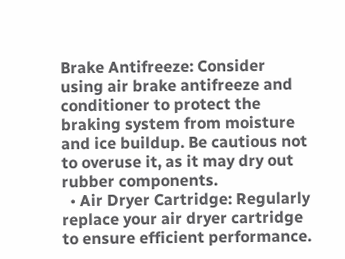Brake Antifreeze: Consider using air brake antifreeze and conditioner to protect the braking system from moisture and ice buildup. Be cautious not to overuse it, as it may dry out rubber components.
  • Air Dryer Cartridge: Regularly replace your air dryer cartridge to ensure efficient performance.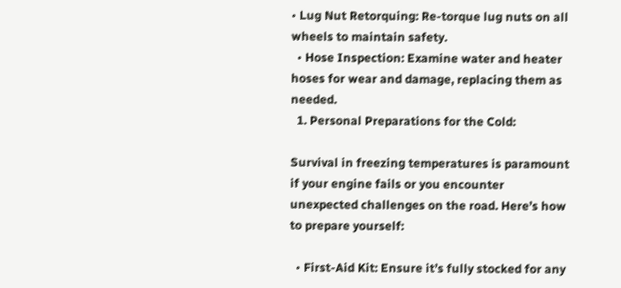• Lug Nut Retorquing: Re-torque lug nuts on all wheels to maintain safety.
  • Hose Inspection: Examine water and heater hoses for wear and damage, replacing them as needed.
  1. Personal Preparations for the Cold:

Survival in freezing temperatures is paramount if your engine fails or you encounter unexpected challenges on the road. Here’s how to prepare yourself:

  • First-Aid Kit: Ensure it’s fully stocked for any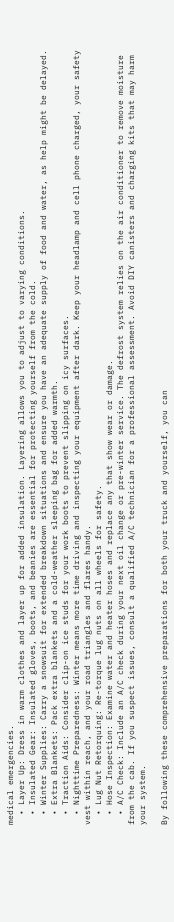medical emergencies.
  • Layer Up: Dress in warm clothes and layer up for added insulation. Layering allows you to adjust to varying conditions.
  • Insulated Gear: Insulated gloves, boots, and beanies are essential for protecting yourself from the cold.
  • Winter Supplies: Carry a snowsuit for extended breakdown situations and ensure you have an adequate supply of food and water, as help might be delayed.
  • Extra Blankets: Pack extra blankets and a cold-weather sleeping bag for added warmth.
  • Traction Aids: Consider clip-on ice studs for your work boots to prevent slipping on icy surfaces.
  • Nighttime Preparedness: Winter means more time driving and inspecting your equipment after dark. Keep your headlamp and cell phone charged, your safety vest within reach, and your road triangles and flares handy.
  • Lug Nut Retorquing: Re-torque lug nuts on all wheels for safety.
  • Hose Inspection: Examine water and heater hoses and replace any that show wear or damage.
  • A/C Check: Include an A/C check during your next oil change or pre-winter service. The defrost system relies on the air conditioner to remove moisture from the cab. If you suspect issues, consult a qualified A/C technician for a professional assessment. Avoid DIY canisters and charging kits that may harm your system.

By following these comprehensive preparations for both your truck and yourself, you can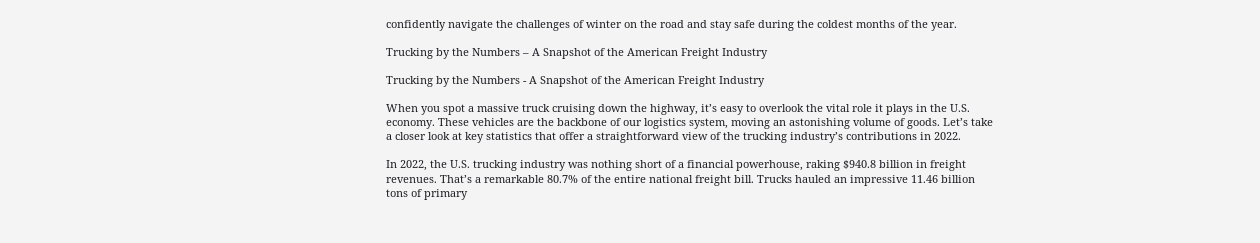confidently navigate the challenges of winter on the road and stay safe during the coldest months of the year.

Trucking by the Numbers – A Snapshot of the American Freight Industry

Trucking by the Numbers - A Snapshot of the American Freight Industry

When you spot a massive truck cruising down the highway, it’s easy to overlook the vital role it plays in the U.S. economy. These vehicles are the backbone of our logistics system, moving an astonishing volume of goods. Let’s take a closer look at key statistics that offer a straightforward view of the trucking industry’s contributions in 2022.

In 2022, the U.S. trucking industry was nothing short of a financial powerhouse, raking $940.8 billion in freight revenues. That’s a remarkable 80.7% of the entire national freight bill. Trucks hauled an impressive 11.46 billion tons of primary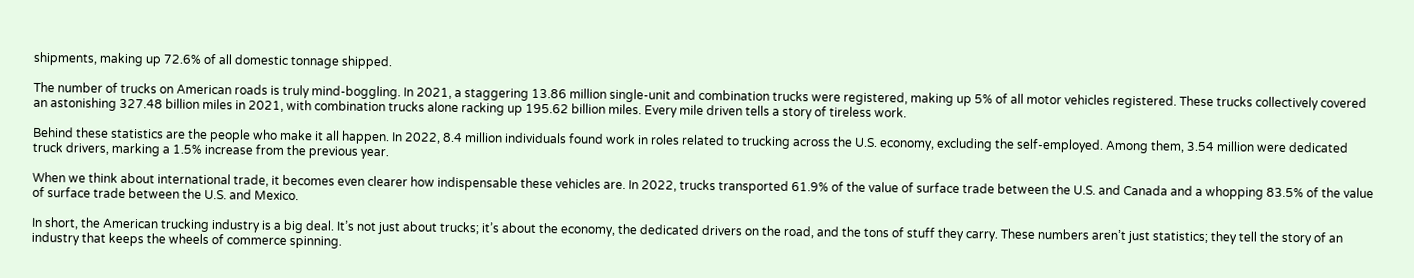shipments, making up 72.6% of all domestic tonnage shipped.

The number of trucks on American roads is truly mind-boggling. In 2021, a staggering 13.86 million single-unit and combination trucks were registered, making up 5% of all motor vehicles registered. These trucks collectively covered an astonishing 327.48 billion miles in 2021, with combination trucks alone racking up 195.62 billion miles. Every mile driven tells a story of tireless work.

Behind these statistics are the people who make it all happen. In 2022, 8.4 million individuals found work in roles related to trucking across the U.S. economy, excluding the self-employed. Among them, 3.54 million were dedicated truck drivers, marking a 1.5% increase from the previous year.

When we think about international trade, it becomes even clearer how indispensable these vehicles are. In 2022, trucks transported 61.9% of the value of surface trade between the U.S. and Canada and a whopping 83.5% of the value of surface trade between the U.S. and Mexico.

In short, the American trucking industry is a big deal. It’s not just about trucks; it’s about the economy, the dedicated drivers on the road, and the tons of stuff they carry. These numbers aren’t just statistics; they tell the story of an industry that keeps the wheels of commerce spinning.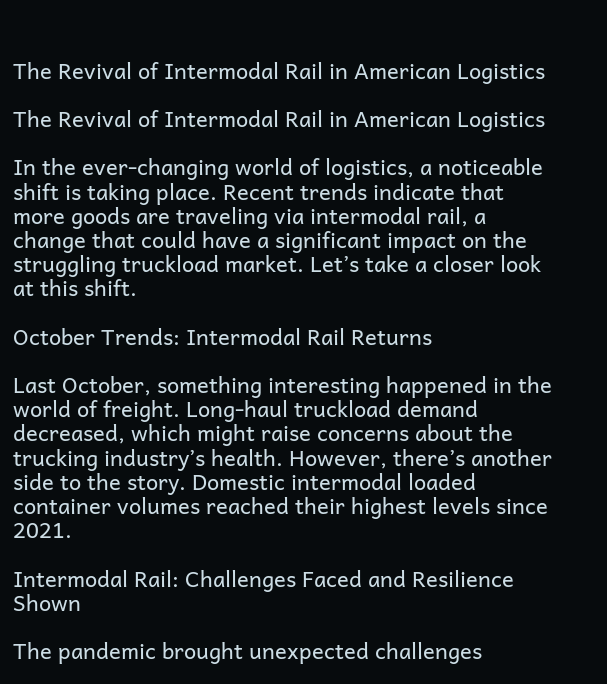The Revival of Intermodal Rail in American Logistics

The Revival of Intermodal Rail in American Logistics

In the ever-changing world of logistics, a noticeable shift is taking place. Recent trends indicate that more goods are traveling via intermodal rail, a change that could have a significant impact on the struggling truckload market. Let’s take a closer look at this shift.

October Trends: Intermodal Rail Returns

Last October, something interesting happened in the world of freight. Long-haul truckload demand decreased, which might raise concerns about the trucking industry’s health. However, there’s another side to the story. Domestic intermodal loaded container volumes reached their highest levels since 2021.

Intermodal Rail: Challenges Faced and Resilience Shown

The pandemic brought unexpected challenges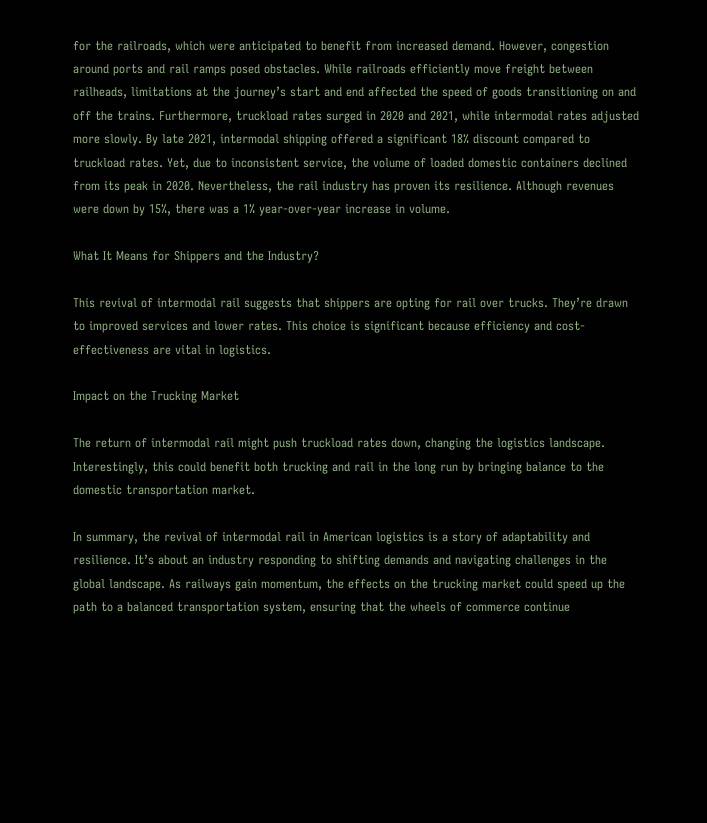for the railroads, which were anticipated to benefit from increased demand. However, congestion around ports and rail ramps posed obstacles. While railroads efficiently move freight between railheads, limitations at the journey’s start and end affected the speed of goods transitioning on and off the trains. Furthermore, truckload rates surged in 2020 and 2021, while intermodal rates adjusted more slowly. By late 2021, intermodal shipping offered a significant 18% discount compared to truckload rates. Yet, due to inconsistent service, the volume of loaded domestic containers declined from its peak in 2020. Nevertheless, the rail industry has proven its resilience. Although revenues were down by 15%, there was a 1% year-over-year increase in volume.

What It Means for Shippers and the Industry?

This revival of intermodal rail suggests that shippers are opting for rail over trucks. They’re drawn to improved services and lower rates. This choice is significant because efficiency and cost-effectiveness are vital in logistics.

Impact on the Trucking Market

The return of intermodal rail might push truckload rates down, changing the logistics landscape. Interestingly, this could benefit both trucking and rail in the long run by bringing balance to the domestic transportation market.

In summary, the revival of intermodal rail in American logistics is a story of adaptability and resilience. It’s about an industry responding to shifting demands and navigating challenges in the global landscape. As railways gain momentum, the effects on the trucking market could speed up the path to a balanced transportation system, ensuring that the wheels of commerce continue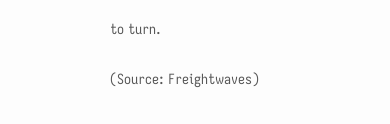to turn.

(Source: Freightwaves)